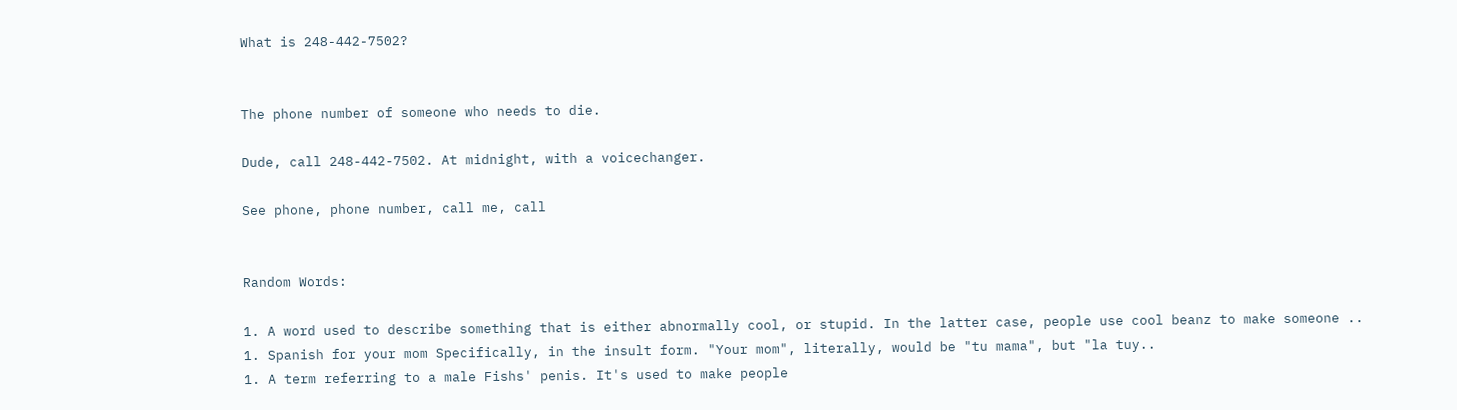What is 248-442-7502?


The phone number of someone who needs to die.

Dude, call 248-442-7502. At midnight, with a voicechanger.

See phone, phone number, call me, call


Random Words:

1. A word used to describe something that is either abnormally cool, or stupid. In the latter case, people use cool beanz to make someone ..
1. Spanish for your mom Specifically, in the insult form. "Your mom", literally, would be "tu mama", but "la tuy..
1. A term referring to a male Fishs' penis. It's used to make people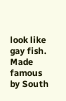look like gay fish. Made famous by South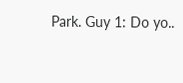Park. Guy 1: Do yo..